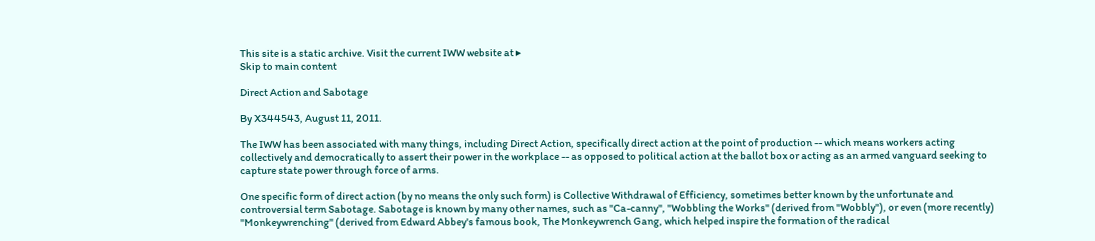This site is a static archive. Visit the current IWW website at ▸
Skip to main content

Direct Action and Sabotage

By X344543, August 11, 2011.

The IWW has been associated with many things, including Direct Action, specifically direct action at the point of production -- which means workers acting collectively and democratically to assert their power in the workplace -- as opposed to political action at the ballot box or acting as an armed vanguard seeking to capture state power through force of arms.

One specific form of direct action (by no means the only such form) is Collective Withdrawal of Efficiency, sometimes better known by the unfortunate and controversial term Sabotage. Sabotage is known by many other names, such as "Ca-canny", "Wobbling the Works" (derived from "Wobbly"), or even (more recently) "Monkeywrenching" (derived from Edward Abbey's famous book, The Monkeywrench Gang, which helped inspire the formation of the radical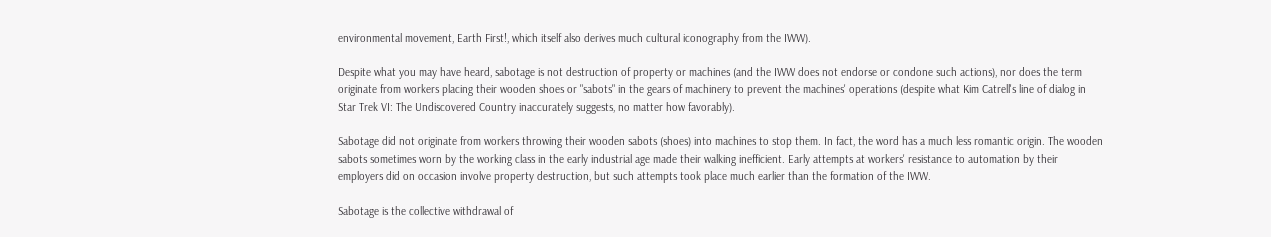environmental movement, Earth First!, which itself also derives much cultural iconography from the IWW).

Despite what you may have heard, sabotage is not destruction of property or machines (and the IWW does not endorse or condone such actions), nor does the term originate from workers placing their wooden shoes or "sabots" in the gears of machinery to prevent the machines' operations (despite what Kim Catrell's line of dialog in Star Trek VI: The Undiscovered Country inaccurately suggests, no matter how favorably).

Sabotage did not originate from workers throwing their wooden sabots (shoes) into machines to stop them. In fact, the word has a much less romantic origin. The wooden sabots sometimes worn by the working class in the early industrial age made their walking inefficient. Early attempts at workers' resistance to automation by their employers did on occasion involve property destruction, but such attempts took place much earlier than the formation of the IWW.

Sabotage is the collective withdrawal of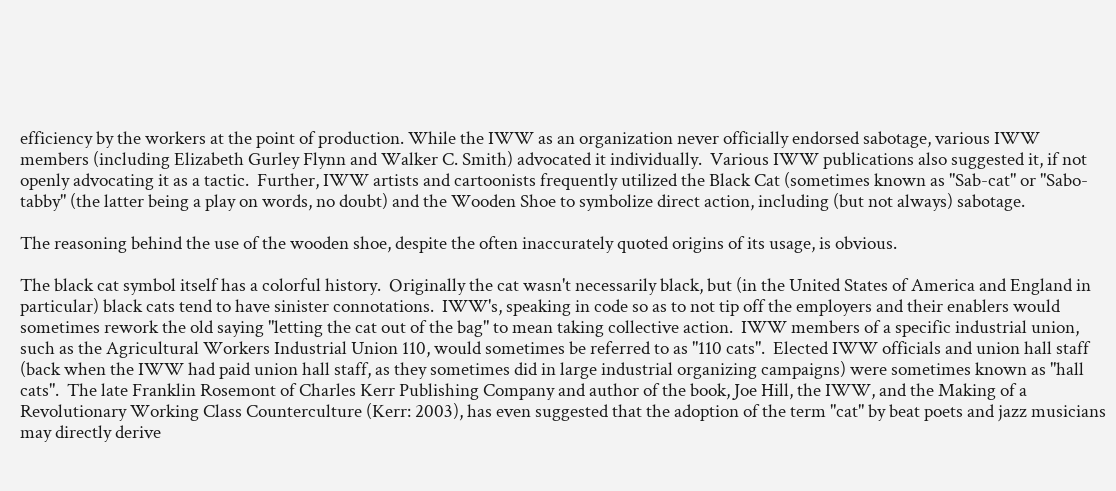efficiency by the workers at the point of production. While the IWW as an organization never officially endorsed sabotage, various IWW members (including Elizabeth Gurley Flynn and Walker C. Smith) advocated it individually.  Various IWW publications also suggested it, if not openly advocating it as a tactic.  Further, IWW artists and cartoonists frequently utilized the Black Cat (sometimes known as "Sab-cat" or "Sabo-tabby" (the latter being a play on words, no doubt) and the Wooden Shoe to symbolize direct action, including (but not always) sabotage.

The reasoning behind the use of the wooden shoe, despite the often inaccurately quoted origins of its usage, is obvious.

The black cat symbol itself has a colorful history.  Originally the cat wasn't necessarily black, but (in the United States of America and England in particular) black cats tend to have sinister connotations.  IWW's, speaking in code so as to not tip off the employers and their enablers would sometimes rework the old saying "letting the cat out of the bag" to mean taking collective action.  IWW members of a specific industrial union, such as the Agricultural Workers Industrial Union 110, would sometimes be referred to as "110 cats".  Elected IWW officials and union hall staff (back when the IWW had paid union hall staff, as they sometimes did in large industrial organizing campaigns) were sometimes known as "hall cats".  The late Franklin Rosemont of Charles Kerr Publishing Company and author of the book, Joe Hill, the IWW, and the Making of a Revolutionary Working Class Counterculture (Kerr: 2003), has even suggested that the adoption of the term "cat" by beat poets and jazz musicians may directly derive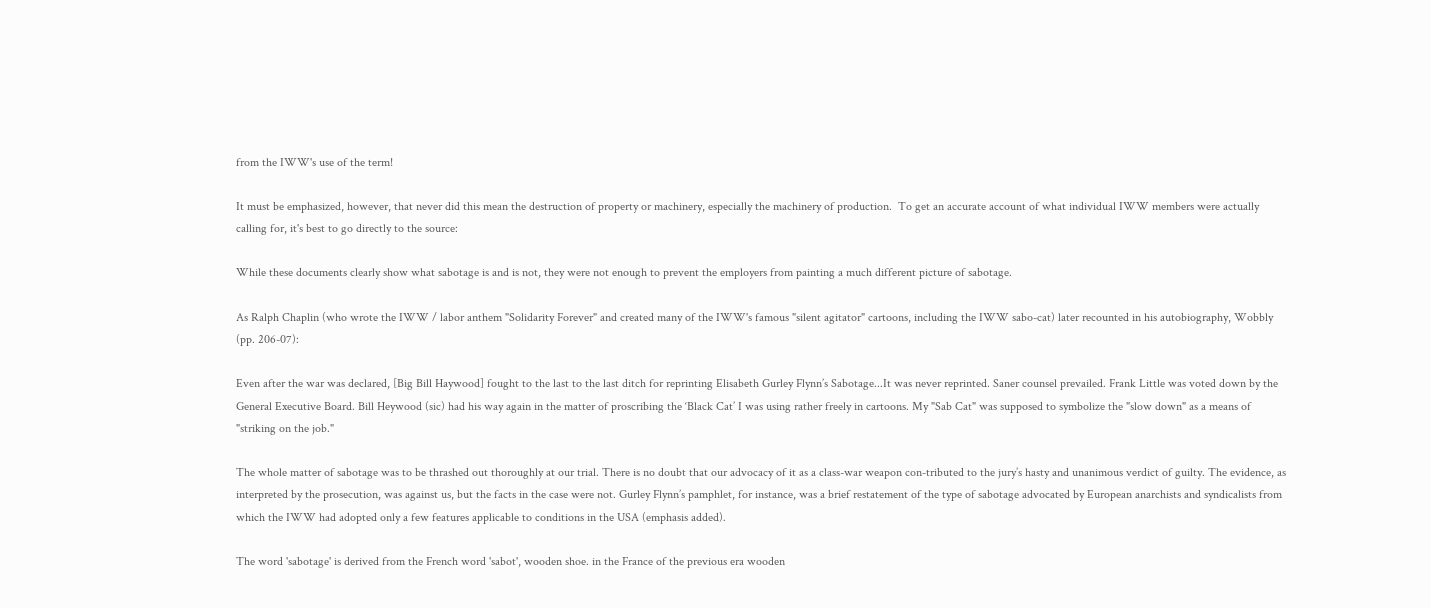from the IWW's use of the term!

It must be emphasized, however, that never did this mean the destruction of property or machinery, especially the machinery of production.  To get an accurate account of what individual IWW members were actually calling for, it's best to go directly to the source:

While these documents clearly show what sabotage is and is not, they were not enough to prevent the employers from painting a much different picture of sabotage.

As Ralph Chaplin (who wrote the IWW / labor anthem "Solidarity Forever" and created many of the IWW's famous "silent agitator" cartoons, including the IWW sabo-cat) later recounted in his autobiography, Wobbly (pp. 206-07):

Even after the war was declared, [Big Bill Haywood] fought to the last to the last ditch for reprinting Elisabeth Gurley Flynn’s Sabotage...It was never reprinted. Saner counsel prevailed. Frank Little was voted down by the General Executive Board. Bill Heywood (sic) had his way again in the matter of proscribing the ‘Black Cat’ I was using rather freely in cartoons. My "Sab Cat" was supposed to symbolize the "slow down" as a means of "striking on the job."

The whole matter of sabotage was to be thrashed out thoroughly at our trial. There is no doubt that our advocacy of it as a class-war weapon con-tributed to the jury’s hasty and unanimous verdict of guilty. The evidence, as interpreted by the prosecution, was against us, but the facts in the case were not. Gurley Flynn’s pamphlet, for instance, was a brief restatement of the type of sabotage advocated by European anarchists and syndicalists from which the IWW had adopted only a few features applicable to conditions in the USA (emphasis added).

The word 'sabotage' is derived from the French word 'sabot', wooden shoe. in the France of the previous era wooden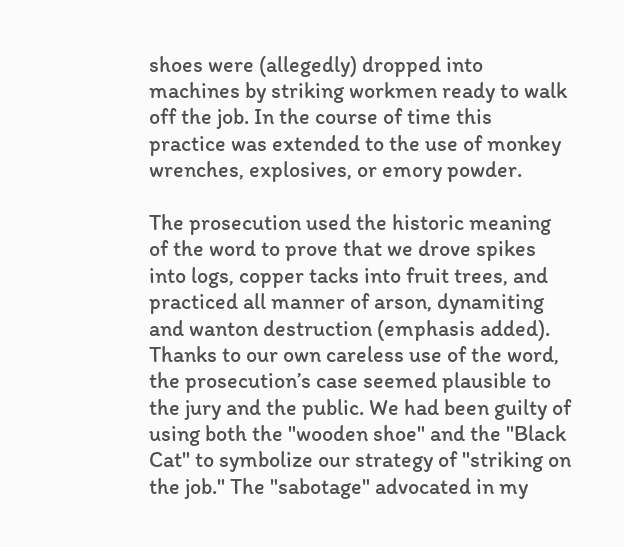shoes were (allegedly) dropped into machines by striking workmen ready to walk off the job. In the course of time this practice was extended to the use of monkey wrenches, explosives, or emory powder.

The prosecution used the historic meaning of the word to prove that we drove spikes into logs, copper tacks into fruit trees, and practiced all manner of arson, dynamiting and wanton destruction (emphasis added). Thanks to our own careless use of the word, the prosecution’s case seemed plausible to the jury and the public. We had been guilty of using both the "wooden shoe" and the "Black Cat" to symbolize our strategy of "striking on the job." The "sabotage" advocated in my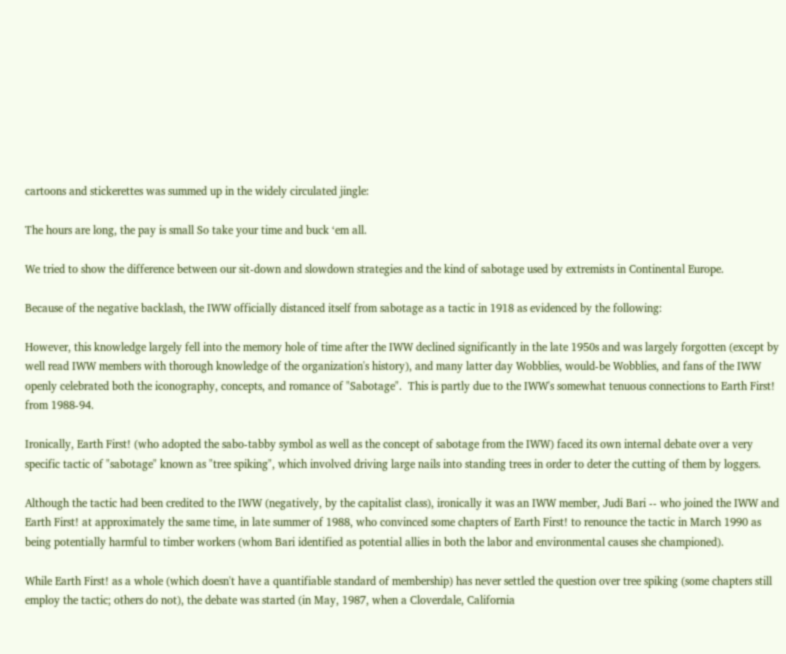cartoons and stickerettes was summed up in the widely circulated jingle:

The hours are long, the pay is small So take your time and buck ‘em all.

We tried to show the difference between our sit-down and slowdown strategies and the kind of sabotage used by extremists in Continental Europe.

Because of the negative backlash, the IWW officially distanced itself from sabotage as a tactic in 1918 as evidenced by the following:

However, this knowledge largely fell into the memory hole of time after the IWW declined significantly in the late 1950s and was largely forgotten (except by well read IWW members with thorough knowledge of the organization's history), and many latter day Wobblies, would-be Wobblies, and fans of the IWW openly celebrated both the iconography, concepts, and romance of "Sabotage".  This is partly due to the IWW's somewhat tenuous connections to Earth First! from 1988-94.

Ironically, Earth First! (who adopted the sabo-tabby symbol as well as the concept of sabotage from the IWW) faced its own internal debate over a very specific tactic of "sabotage" known as "tree spiking", which involved driving large nails into standing trees in order to deter the cutting of them by loggers.

Although the tactic had been credited to the IWW (negatively, by the capitalist class), ironically it was an IWW member, Judi Bari -- who joined the IWW and Earth First! at approximately the same time, in late summer of 1988, who convinced some chapters of Earth First! to renounce the tactic in March 1990 as being potentially harmful to timber workers (whom Bari identified as potential allies in both the labor and environmental causes she championed).

While Earth First! as a whole (which doesn't have a quantifiable standard of membership) has never settled the question over tree spiking (some chapters still employ the tactic; others do not), the debate was started (in May, 1987, when a Cloverdale, California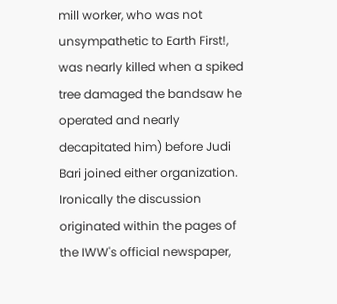mill worker, who was not unsympathetic to Earth First!, was nearly killed when a spiked tree damaged the bandsaw he operated and nearly decapitated him) before Judi Bari joined either organization.  Ironically the discussion originated within the pages of the IWW's official newspaper,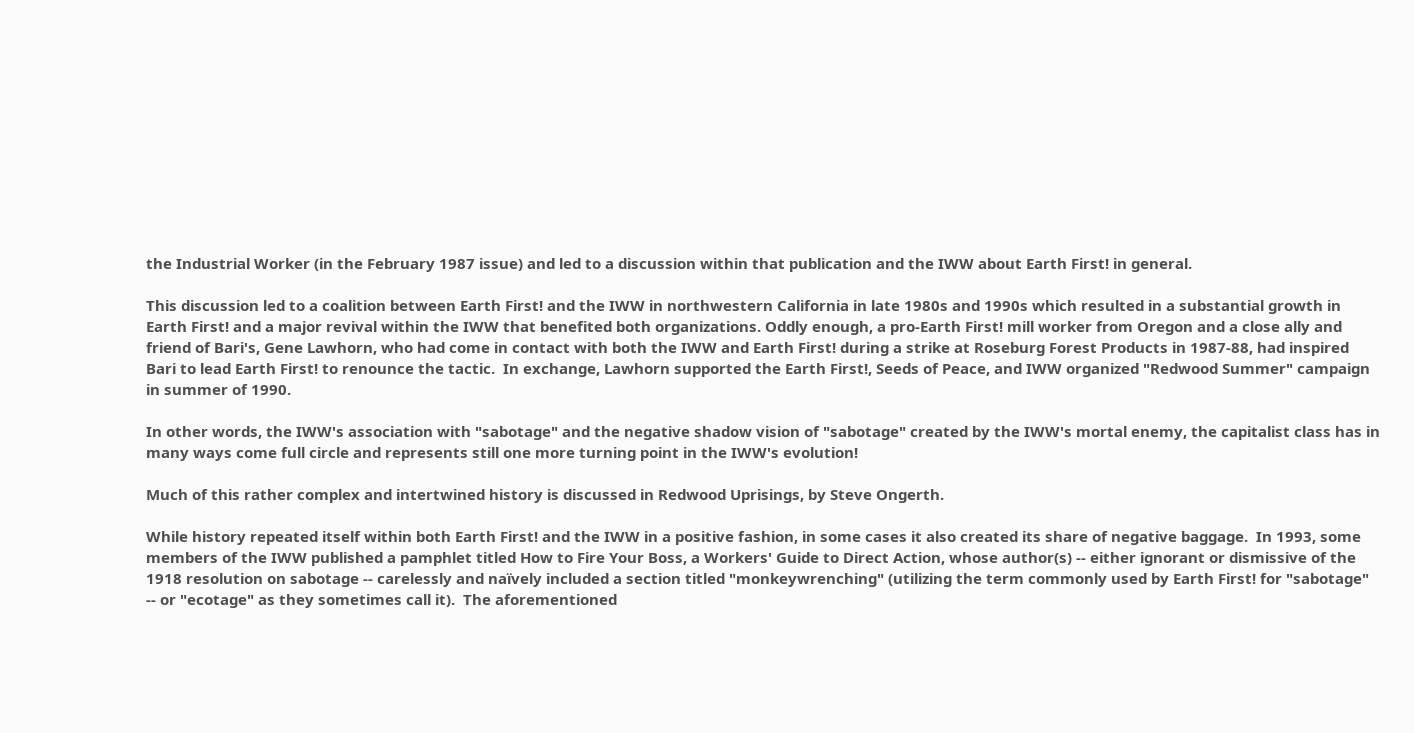the Industrial Worker (in the February 1987 issue) and led to a discussion within that publication and the IWW about Earth First! in general.

This discussion led to a coalition between Earth First! and the IWW in northwestern California in late 1980s and 1990s which resulted in a substantial growth in Earth First! and a major revival within the IWW that benefited both organizations. Oddly enough, a pro-Earth First! mill worker from Oregon and a close ally and friend of Bari's, Gene Lawhorn, who had come in contact with both the IWW and Earth First! during a strike at Roseburg Forest Products in 1987-88, had inspired Bari to lead Earth First! to renounce the tactic.  In exchange, Lawhorn supported the Earth First!, Seeds of Peace, and IWW organized "Redwood Summer" campaign in summer of 1990.

In other words, the IWW's association with "sabotage" and the negative shadow vision of "sabotage" created by the IWW's mortal enemy, the capitalist class has in many ways come full circle and represents still one more turning point in the IWW's evolution!

Much of this rather complex and intertwined history is discussed in Redwood Uprisings, by Steve Ongerth.

While history repeated itself within both Earth First! and the IWW in a positive fashion, in some cases it also created its share of negative baggage.  In 1993, some members of the IWW published a pamphlet titled How to Fire Your Boss, a Workers' Guide to Direct Action, whose author(s) -- either ignorant or dismissive of the 1918 resolution on sabotage -- carelessly and naïvely included a section titled "monkeywrenching" (utilizing the term commonly used by Earth First! for "sabotage" -- or "ecotage" as they sometimes call it).  The aforementioned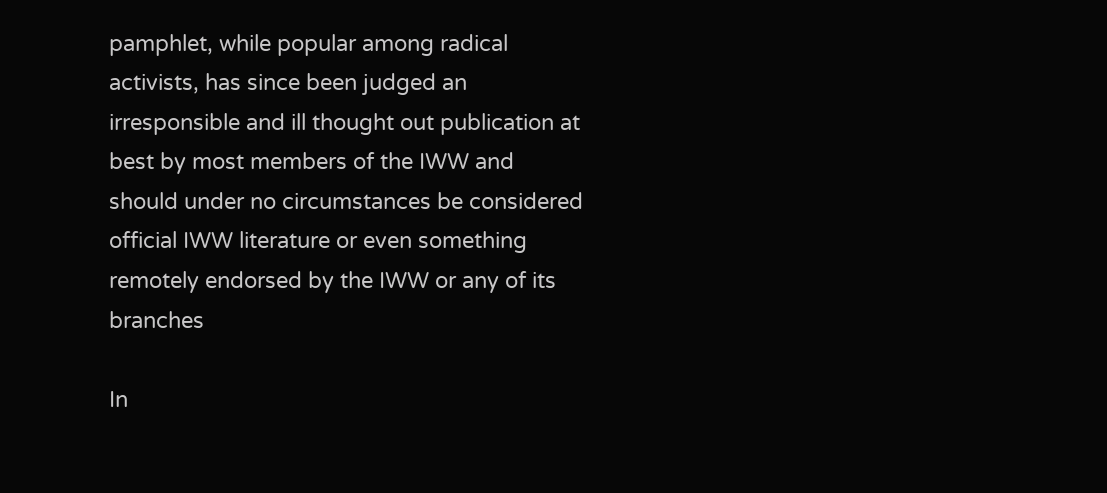pamphlet, while popular among radical activists, has since been judged an irresponsible and ill thought out publication at best by most members of the IWW and should under no circumstances be considered official IWW literature or even something remotely endorsed by the IWW or any of its branches

In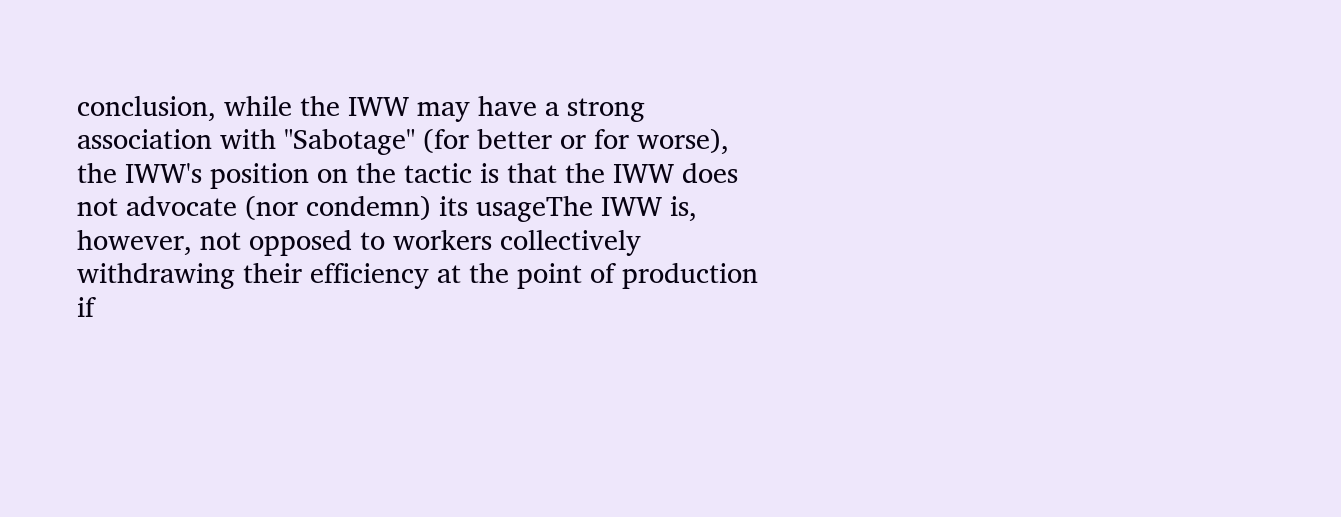conclusion, while the IWW may have a strong association with "Sabotage" (for better or for worse), the IWW's position on the tactic is that the IWW does not advocate (nor condemn) its usageThe IWW is, however, not opposed to workers collectively withdrawing their efficiency at the point of production if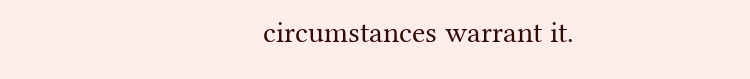circumstances warrant it.